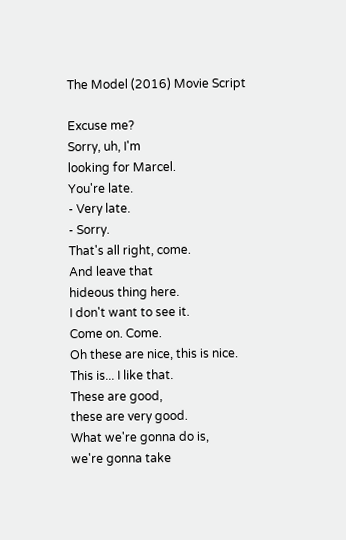The Model (2016) Movie Script

Excuse me?
Sorry, uh, I'm
looking for Marcel.
You're late.
- Very late.
- Sorry.
That's all right, come.
And leave that
hideous thing here.
I don't want to see it.
Come on. Come.
Oh these are nice, this is nice.
This is... I like that.
These are good,
these are very good.
What we're gonna do is,
we're gonna take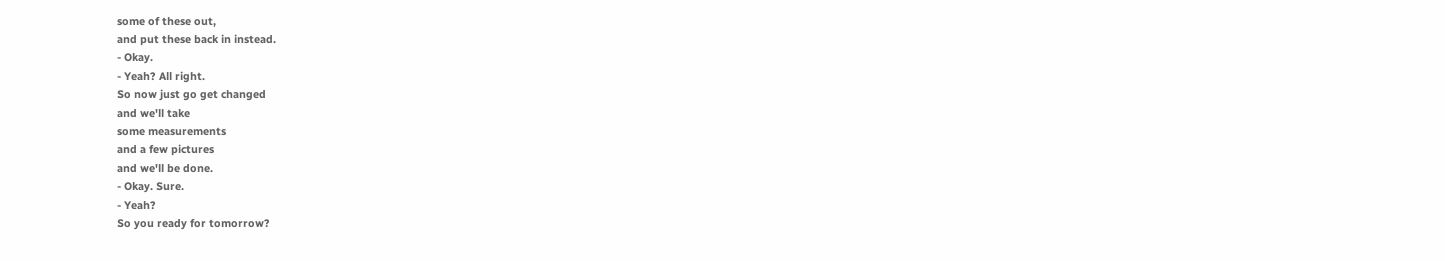some of these out,
and put these back in instead.
- Okay.
- Yeah? All right.
So now just go get changed
and we'll take
some measurements
and a few pictures
and we'll be done.
- Okay. Sure.
- Yeah?
So you ready for tomorrow?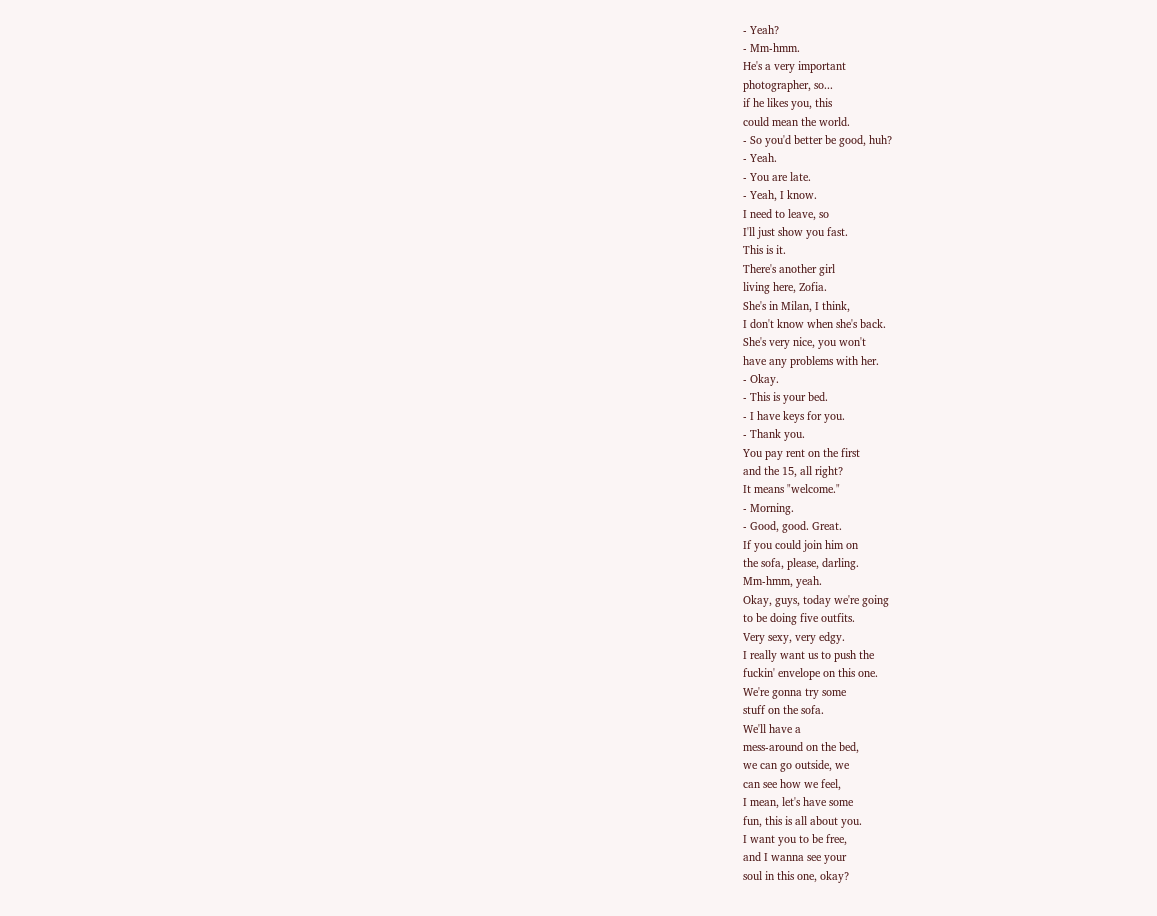- Yeah?
- Mm-hmm.
He's a very important
photographer, so...
if he likes you, this
could mean the world.
- So you'd better be good, huh?
- Yeah.
- You are late.
- Yeah, I know.
I need to leave, so
I'll just show you fast.
This is it.
There's another girl
living here, Zofia.
She's in Milan, I think,
I don't know when she's back.
She's very nice, you won't
have any problems with her.
- Okay.
- This is your bed.
- I have keys for you.
- Thank you.
You pay rent on the first
and the 15, all right?
It means "welcome."
- Morning.
- Good, good. Great.
If you could join him on
the sofa, please, darling.
Mm-hmm, yeah.
Okay, guys, today we're going
to be doing five outfits.
Very sexy, very edgy.
I really want us to push the
fuckin' envelope on this one.
We're gonna try some
stuff on the sofa.
We'll have a
mess-around on the bed,
we can go outside, we
can see how we feel,
I mean, let's have some
fun, this is all about you.
I want you to be free,
and I wanna see your
soul in this one, okay?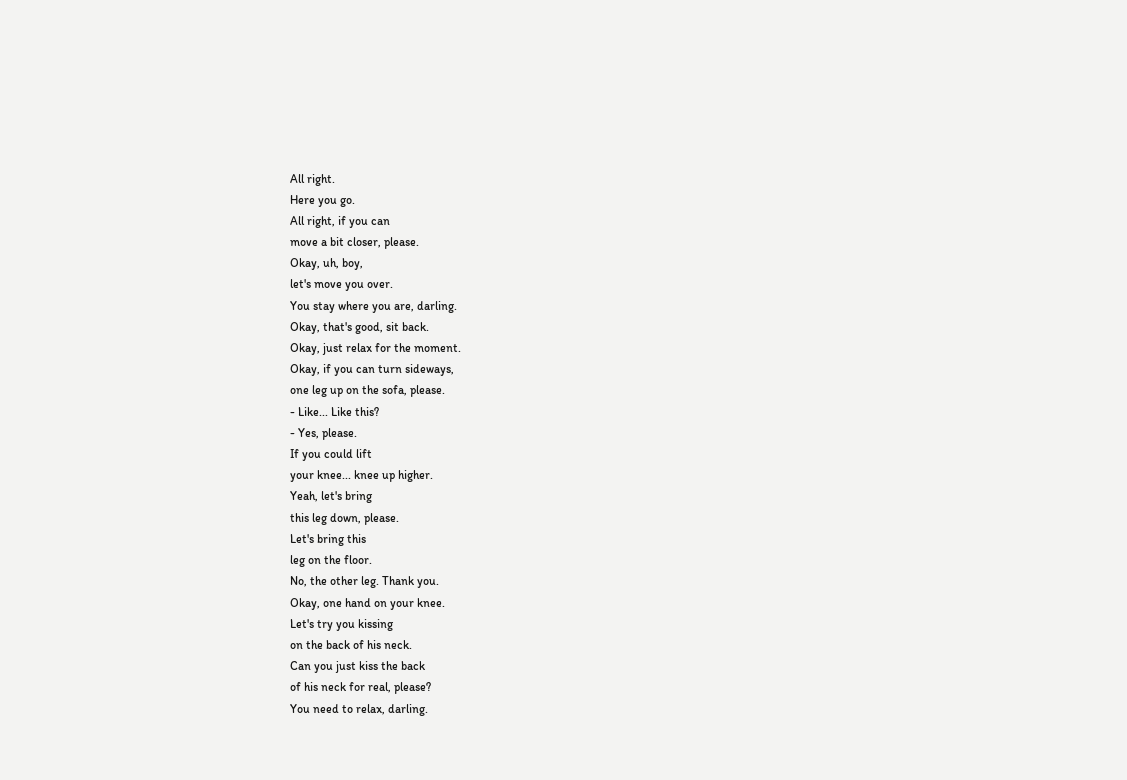All right.
Here you go.
All right, if you can
move a bit closer, please.
Okay, uh, boy,
let's move you over.
You stay where you are, darling.
Okay, that's good, sit back.
Okay, just relax for the moment.
Okay, if you can turn sideways,
one leg up on the sofa, please.
- Like... Like this?
- Yes, please.
If you could lift
your knee... knee up higher.
Yeah, let's bring
this leg down, please.
Let's bring this
leg on the floor.
No, the other leg. Thank you.
Okay, one hand on your knee.
Let's try you kissing
on the back of his neck.
Can you just kiss the back
of his neck for real, please?
You need to relax, darling.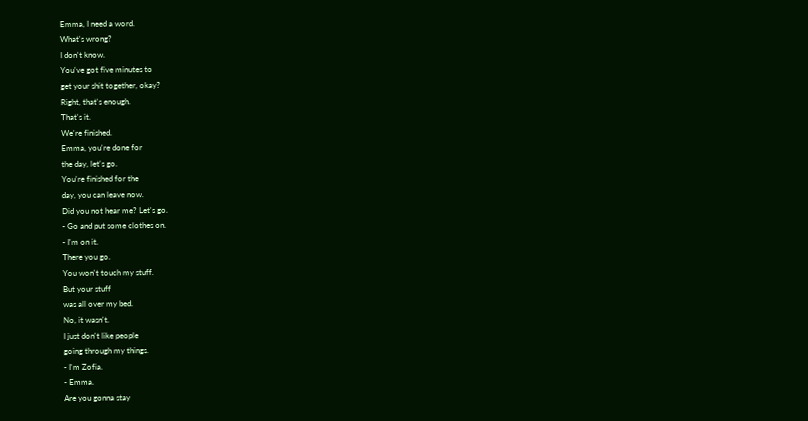Emma, I need a word.
What's wrong?
I don't know.
You've got five minutes to
get your shit together, okay?
Right, that's enough.
That's it.
We're finished.
Emma, you're done for
the day, let's go.
You're finished for the
day, you can leave now.
Did you not hear me? Let's go.
- Go and put some clothes on.
- I'm on it.
There you go.
You won't touch my stuff.
But your stuff
was all over my bed.
No, it wasn't.
I just don't like people
going through my things.
- I'm Zofia.
- Emma.
Are you gonna stay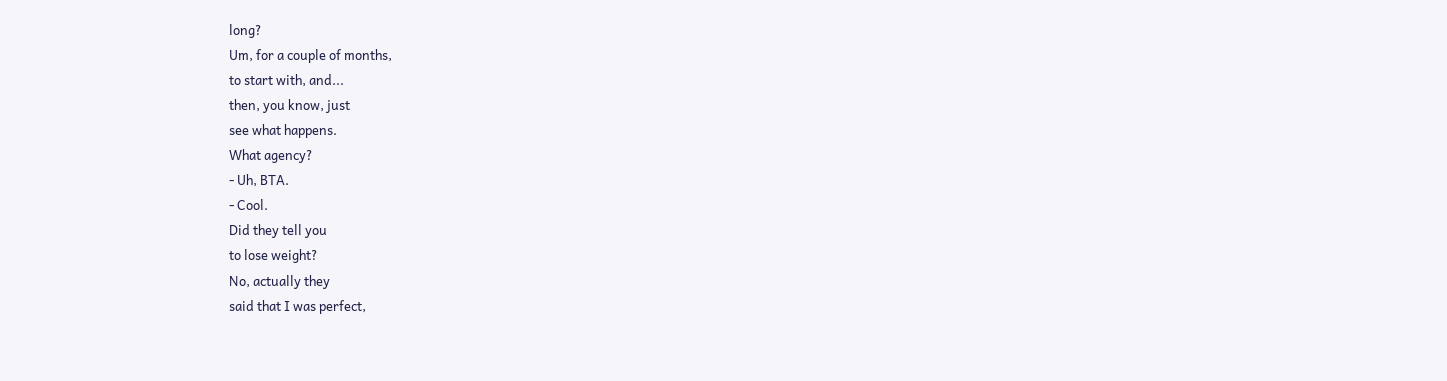long?
Um, for a couple of months,
to start with, and...
then, you know, just
see what happens.
What agency?
- Uh, BTA.
- Cool.
Did they tell you
to lose weight?
No, actually they
said that I was perfect,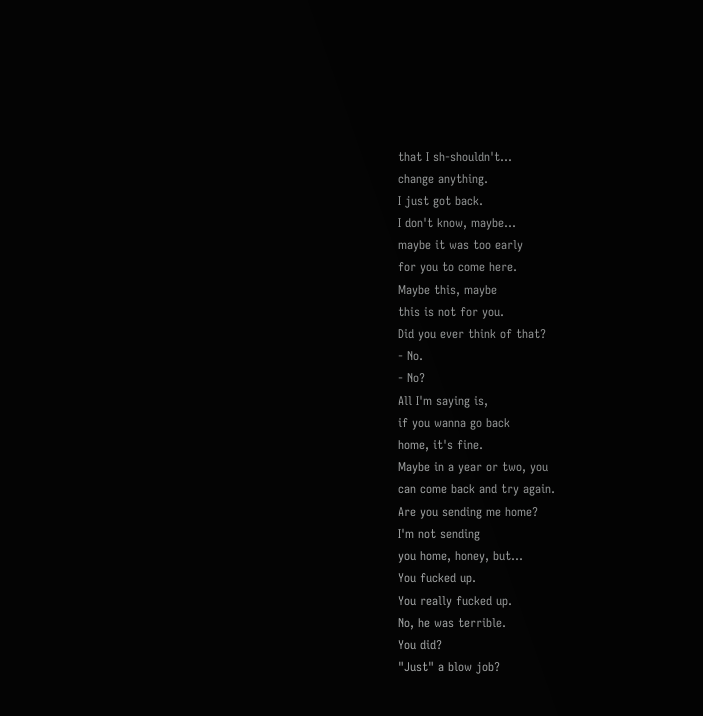that I sh-shouldn't...
change anything.
I just got back.
I don't know, maybe...
maybe it was too early
for you to come here.
Maybe this, maybe
this is not for you.
Did you ever think of that?
- No.
- No?
All I'm saying is,
if you wanna go back
home, it's fine.
Maybe in a year or two, you
can come back and try again.
Are you sending me home?
I'm not sending
you home, honey, but...
You fucked up.
You really fucked up.
No, he was terrible.
You did?
"Just" a blow job?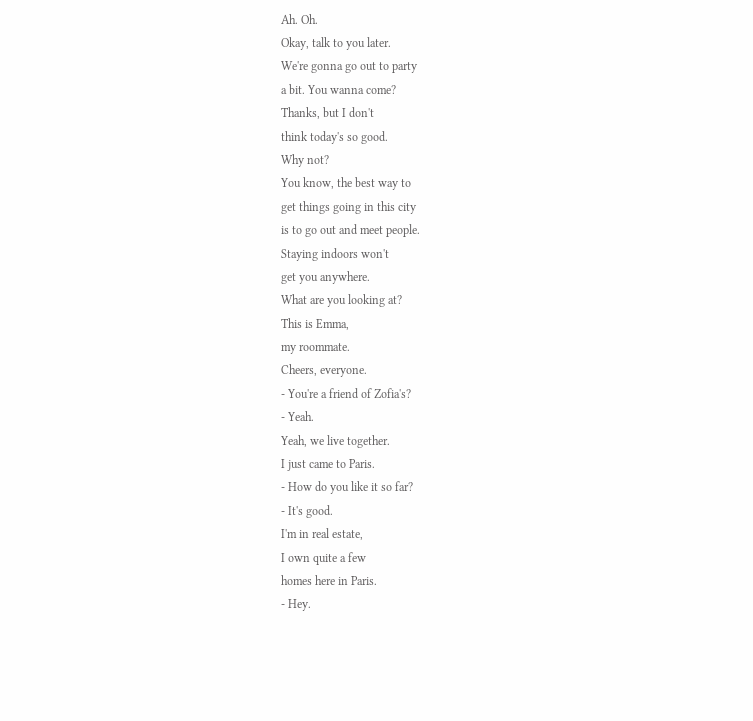Ah. Oh.
Okay, talk to you later.
We're gonna go out to party
a bit. You wanna come?
Thanks, but I don't
think today's so good.
Why not?
You know, the best way to
get things going in this city
is to go out and meet people.
Staying indoors won't
get you anywhere.
What are you looking at?
This is Emma,
my roommate.
Cheers, everyone.
- You're a friend of Zofia's?
- Yeah.
Yeah, we live together.
I just came to Paris.
- How do you like it so far?
- It's good.
I'm in real estate,
I own quite a few
homes here in Paris.
- Hey.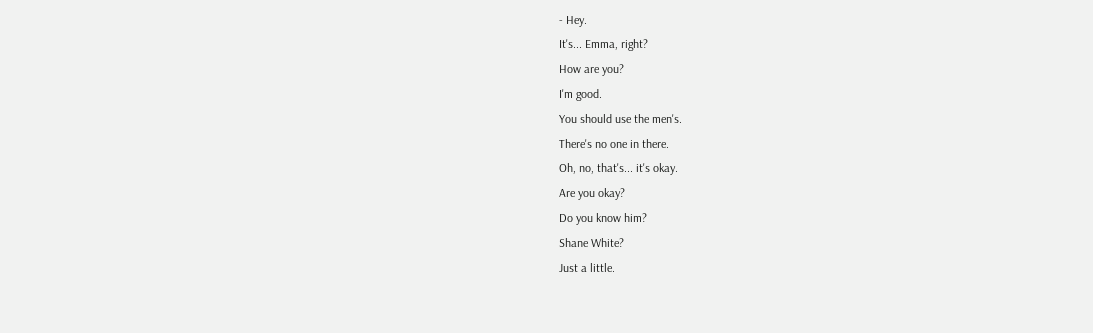- Hey.
It's... Emma, right?
How are you?
I'm good.
You should use the men's.
There's no one in there.
Oh, no, that's... it's okay.
Are you okay?
Do you know him?
Shane White?
Just a little.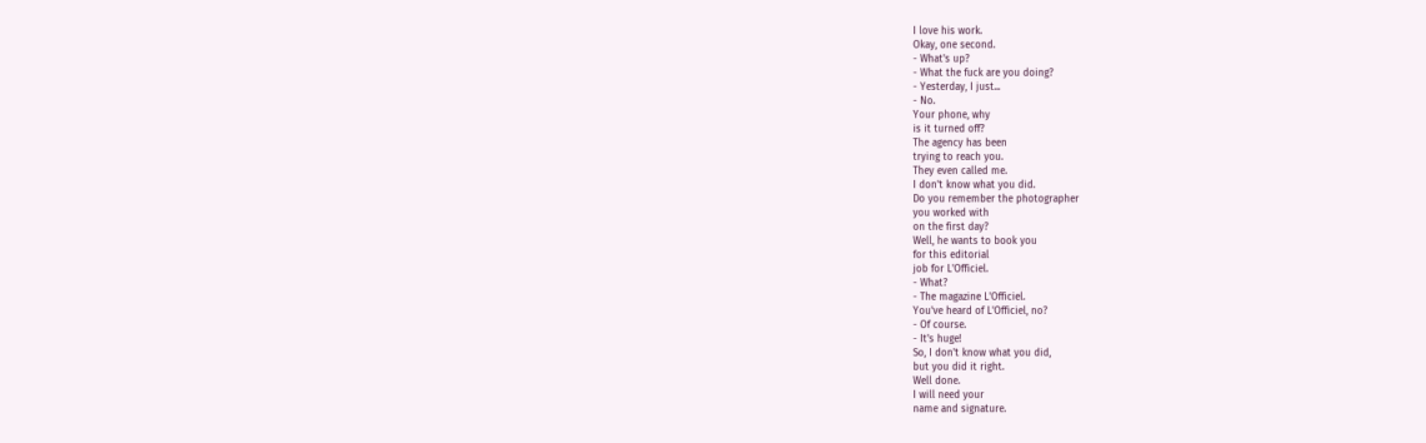I love his work.
Okay, one second.
- What's up?
- What the fuck are you doing?
- Yesterday, I just...
- No.
Your phone, why
is it turned off?
The agency has been
trying to reach you.
They even called me.
I don't know what you did.
Do you remember the photographer
you worked with
on the first day?
Well, he wants to book you
for this editorial
job for L'Officiel.
- What?
- The magazine L'Officiel.
You've heard of L'Officiel, no?
- Of course.
- It's huge!
So, I don't know what you did,
but you did it right.
Well done.
I will need your
name and signature.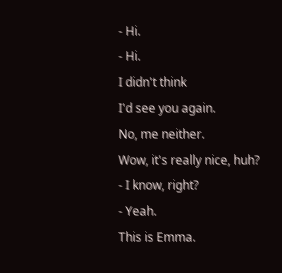- Hi.
- Hi.
I didn't think
I'd see you again.
No, me neither.
Wow, it's really nice, huh?
- I know, right?
- Yeah.
This is Emma.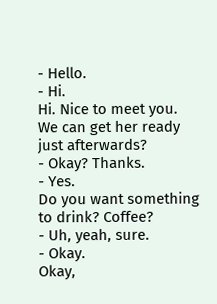- Hello.
- Hi.
Hi. Nice to meet you.
We can get her ready
just afterwards?
- Okay? Thanks.
- Yes.
Do you want something
to drink? Coffee?
- Uh, yeah, sure.
- Okay.
Okay,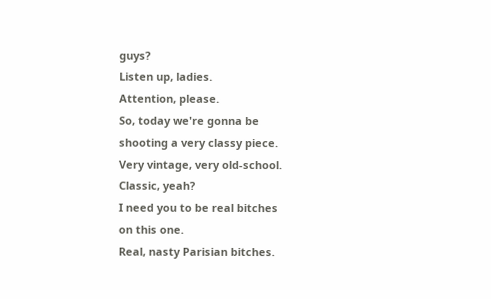guys?
Listen up, ladies.
Attention, please.
So, today we're gonna be
shooting a very classy piece.
Very vintage, very old-school.
Classic, yeah?
I need you to be real bitches
on this one.
Real, nasty Parisian bitches.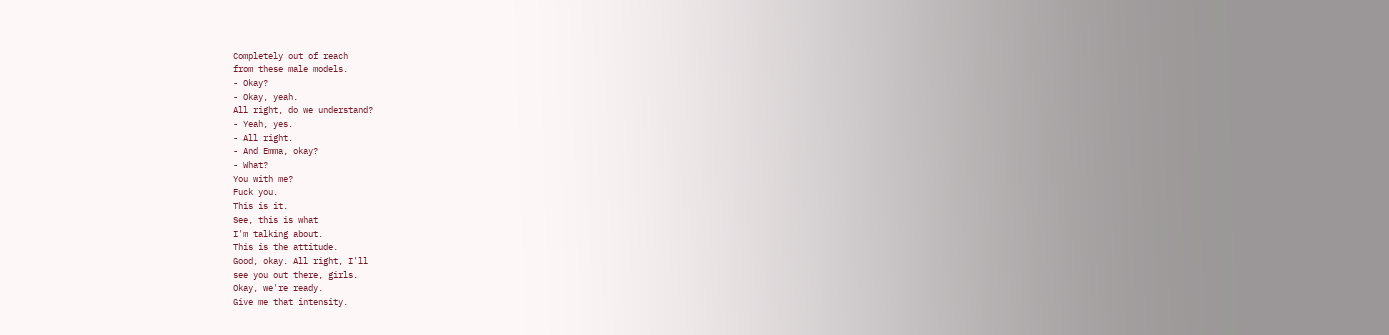Completely out of reach
from these male models.
- Okay?
- Okay, yeah.
All right, do we understand?
- Yeah, yes.
- All right.
- And Emma, okay?
- What?
You with me?
Fuck you.
This is it.
See, this is what
I'm talking about.
This is the attitude.
Good, okay. All right, I'll
see you out there, girls.
Okay, we're ready.
Give me that intensity.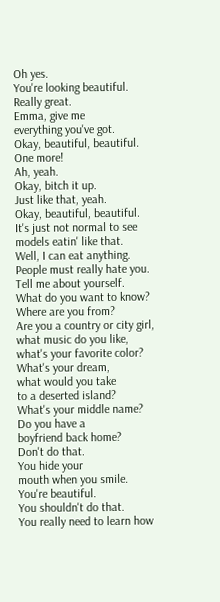Oh yes.
You're looking beautiful.
Really great.
Emma, give me
everything you've got.
Okay, beautiful, beautiful.
One more!
Ah, yeah.
Okay, bitch it up.
Just like that, yeah.
Okay, beautiful, beautiful.
It's just not normal to see
models eatin' like that.
Well, I can eat anything.
People must really hate you.
Tell me about yourself.
What do you want to know?
Where are you from?
Are you a country or city girl,
what music do you like,
what's your favorite color?
What's your dream,
what would you take
to a deserted island?
What's your middle name?
Do you have a
boyfriend back home?
Don't do that.
You hide your
mouth when you smile.
You're beautiful.
You shouldn't do that.
You really need to learn how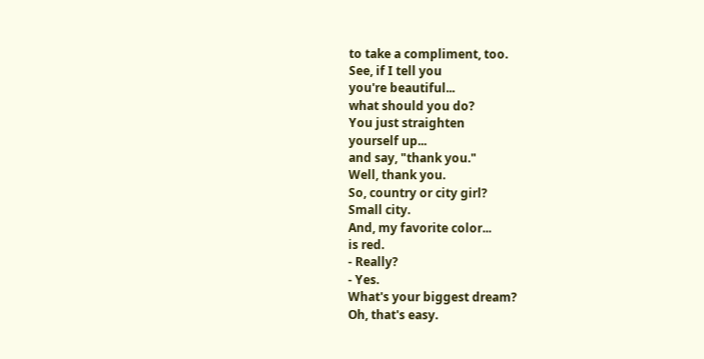to take a compliment, too.
See, if I tell you
you're beautiful...
what should you do?
You just straighten
yourself up...
and say, "thank you."
Well, thank you.
So, country or city girl?
Small city.
And, my favorite color...
is red.
- Really?
- Yes.
What's your biggest dream?
Oh, that's easy.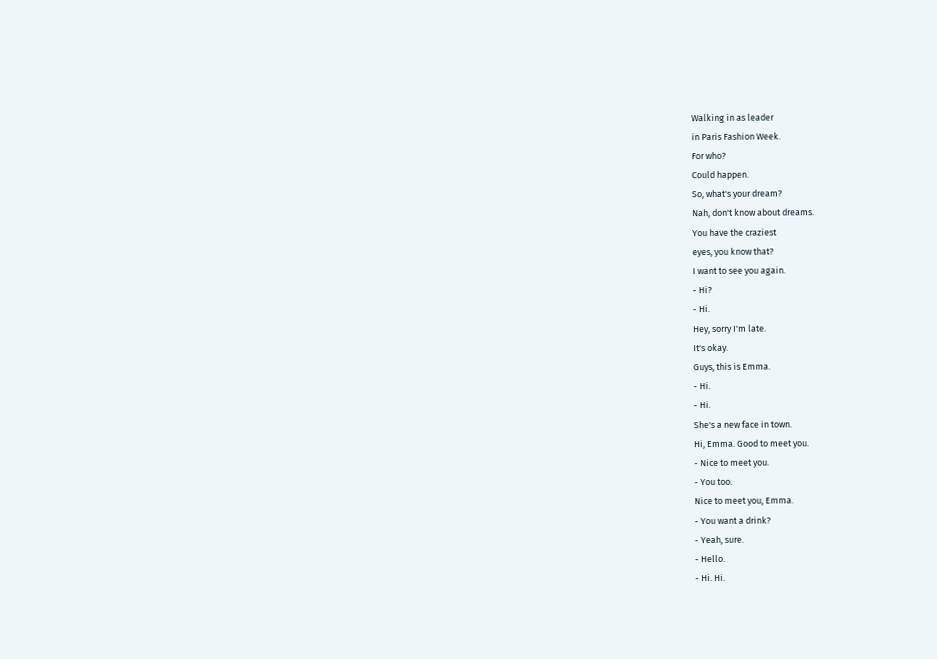Walking in as leader
in Paris Fashion Week.
For who?
Could happen.
So, what's your dream?
Nah, don't know about dreams.
You have the craziest
eyes, you know that?
I want to see you again.
- Hi?
- Hi.
Hey, sorry I'm late.
It's okay.
Guys, this is Emma.
- Hi.
- Hi.
She's a new face in town.
Hi, Emma. Good to meet you.
- Nice to meet you.
- You too.
Nice to meet you, Emma.
- You want a drink?
- Yeah, sure.
- Hello.
- Hi. Hi.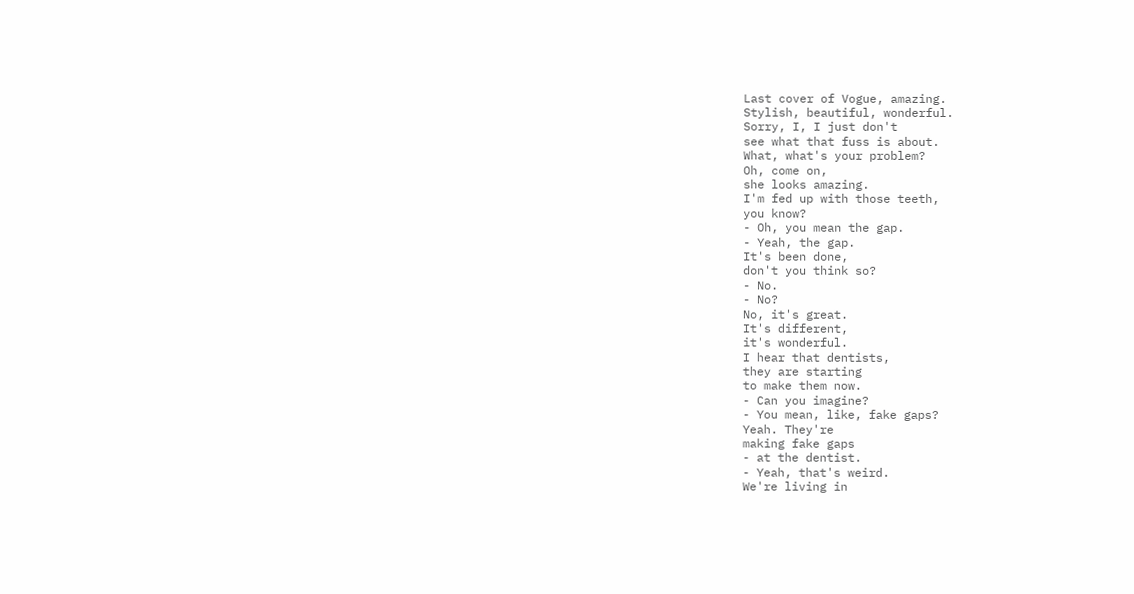Last cover of Vogue, amazing.
Stylish, beautiful, wonderful.
Sorry, I, I just don't
see what that fuss is about.
What, what's your problem?
Oh, come on,
she looks amazing.
I'm fed up with those teeth,
you know?
- Oh, you mean the gap.
- Yeah, the gap.
It's been done,
don't you think so?
- No.
- No?
No, it's great.
It's different,
it's wonderful.
I hear that dentists,
they are starting
to make them now.
- Can you imagine?
- You mean, like, fake gaps?
Yeah. They're
making fake gaps
- at the dentist.
- Yeah, that's weird.
We're living in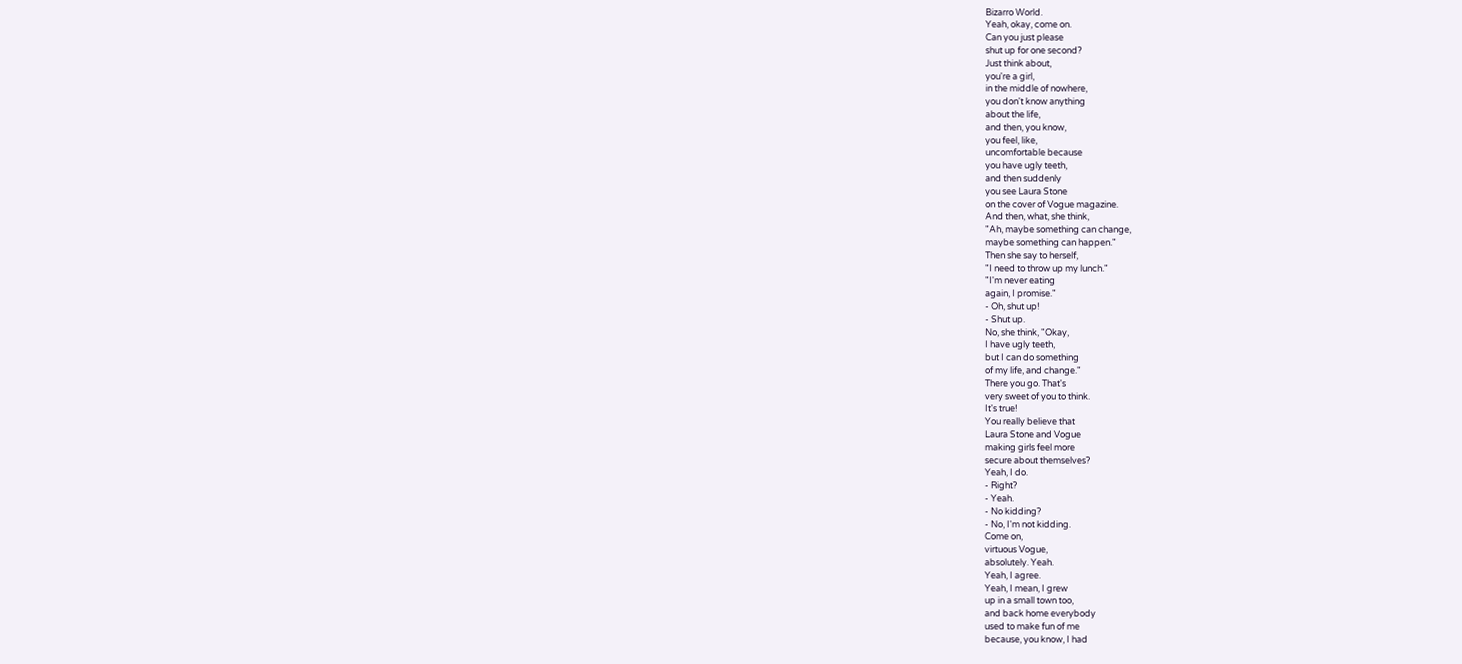Bizarro World.
Yeah, okay, come on.
Can you just please
shut up for one second?
Just think about,
you're a girl,
in the middle of nowhere,
you don't know anything
about the life,
and then, you know,
you feel, like,
uncomfortable because
you have ugly teeth,
and then suddenly
you see Laura Stone
on the cover of Vogue magazine.
And then, what, she think,
"Ah, maybe something can change,
maybe something can happen."
Then she say to herself,
"I need to throw up my lunch."
"I'm never eating
again, I promise."
- Oh, shut up!
- Shut up.
No, she think, "Okay,
I have ugly teeth,
but I can do something
of my life, and change."
There you go. That's
very sweet of you to think.
It's true!
You really believe that
Laura Stone and Vogue
making girls feel more
secure about themselves?
Yeah, I do.
- Right?
- Yeah.
- No kidding?
- No, I'm not kidding.
Come on,
virtuous Vogue,
absolutely. Yeah.
Yeah, I agree.
Yeah, I mean, I grew
up in a small town too,
and back home everybody
used to make fun of me
because, you know, I had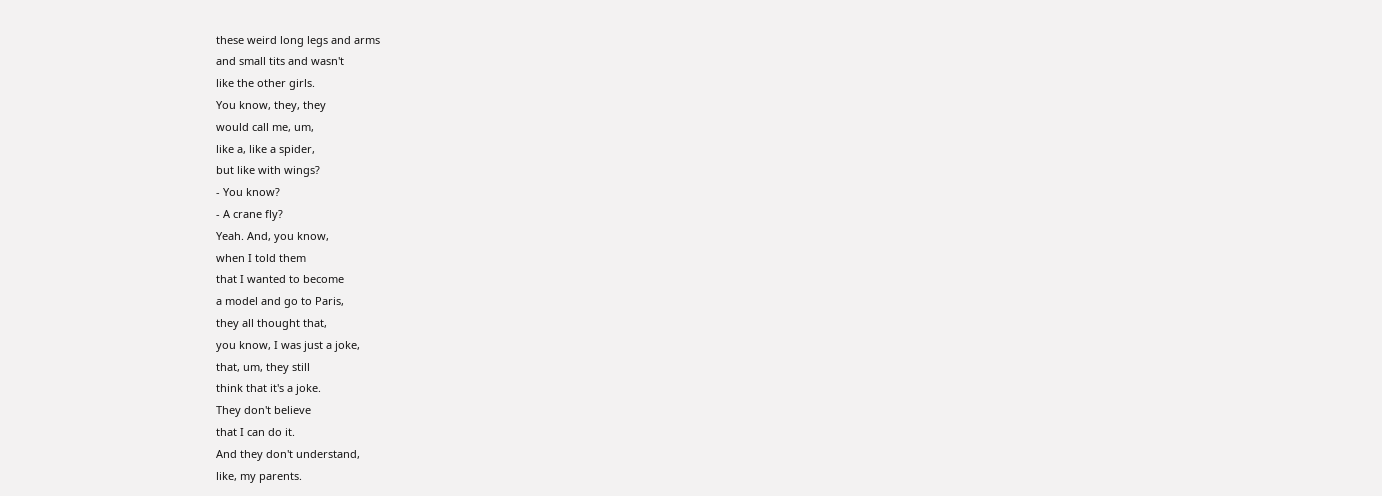these weird long legs and arms
and small tits and wasn't
like the other girls.
You know, they, they
would call me, um,
like a, like a spider,
but like with wings?
- You know?
- A crane fly?
Yeah. And, you know,
when I told them
that I wanted to become
a model and go to Paris,
they all thought that,
you know, I was just a joke,
that, um, they still
think that it's a joke.
They don't believe
that I can do it.
And they don't understand,
like, my parents.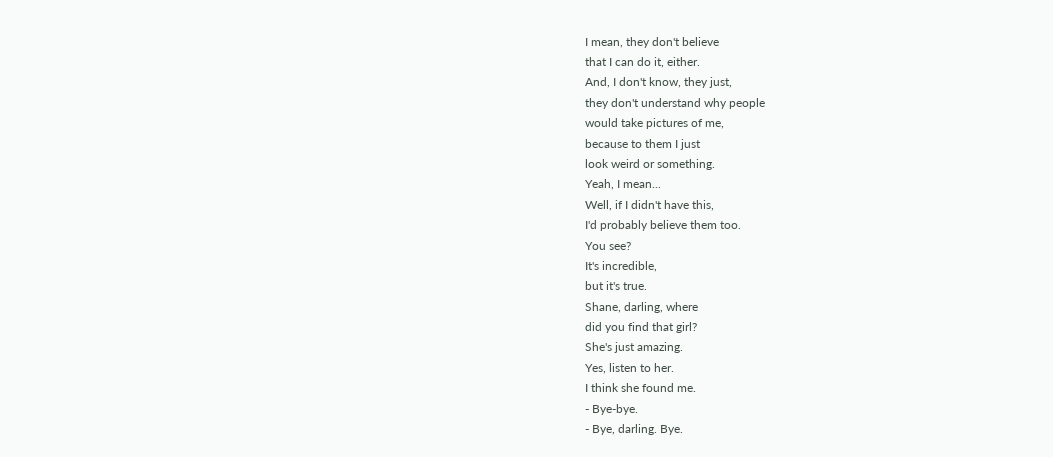I mean, they don't believe
that I can do it, either.
And, I don't know, they just,
they don't understand why people
would take pictures of me,
because to them I just
look weird or something.
Yeah, I mean...
Well, if I didn't have this,
I'd probably believe them too.
You see?
It's incredible,
but it's true.
Shane, darling, where
did you find that girl?
She's just amazing.
Yes, listen to her.
I think she found me.
- Bye-bye.
- Bye, darling. Bye.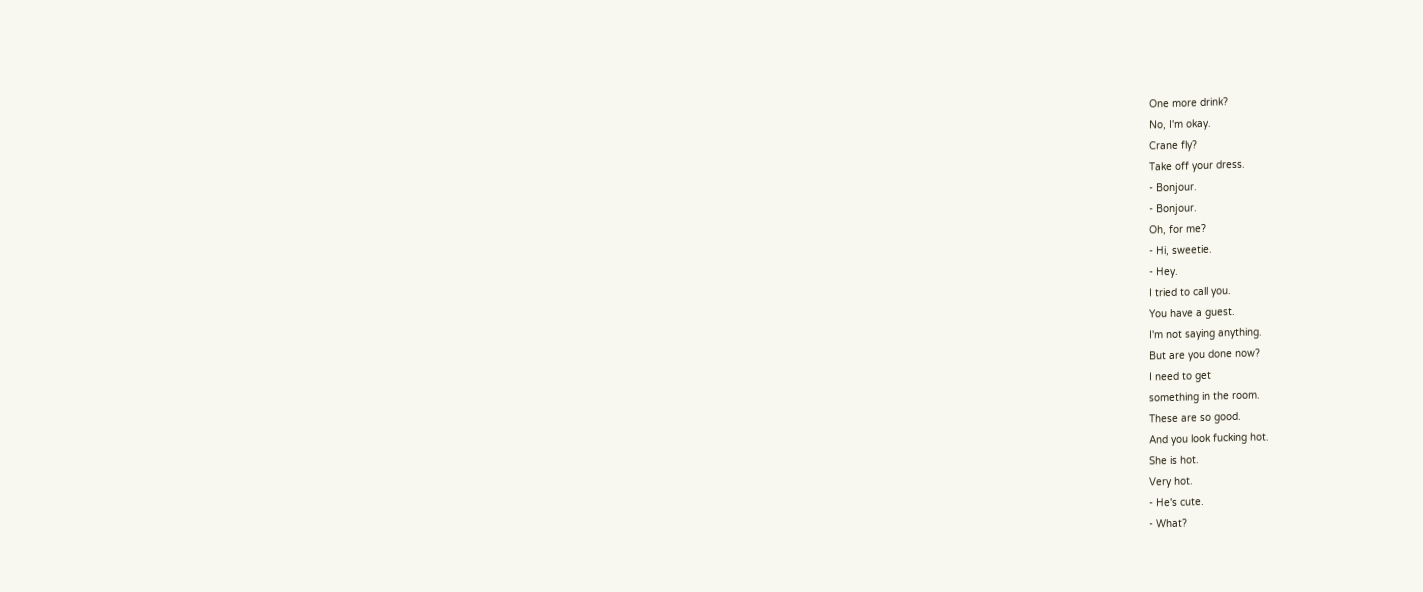One more drink?
No, I'm okay.
Crane fly?
Take off your dress.
- Bonjour.
- Bonjour.
Oh, for me?
- Hi, sweetie.
- Hey.
I tried to call you.
You have a guest.
I'm not saying anything.
But are you done now?
I need to get
something in the room.
These are so good.
And you look fucking hot.
She is hot.
Very hot.
- He's cute.
- What?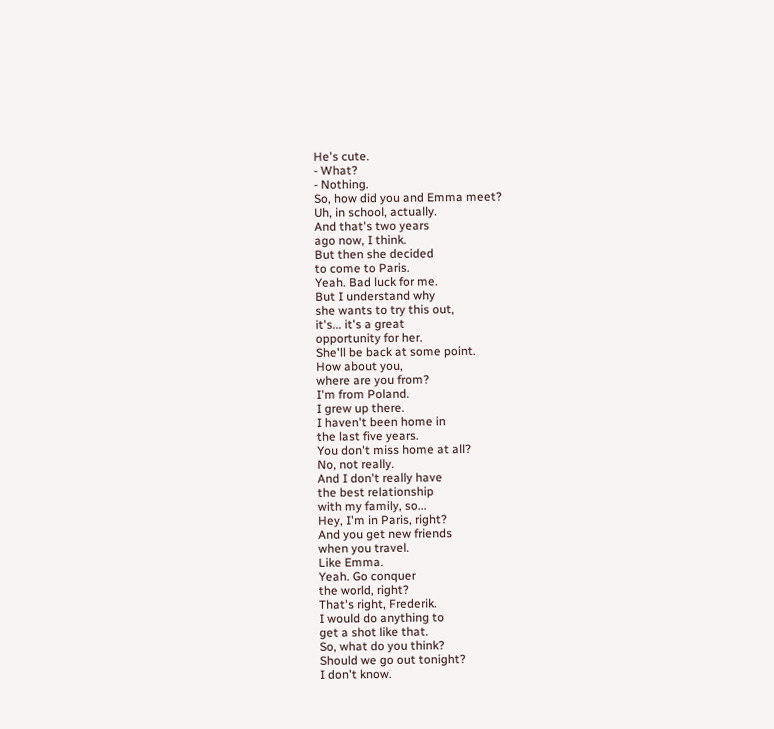He's cute.
- What?
- Nothing.
So, how did you and Emma meet?
Uh, in school, actually.
And that's two years
ago now, I think.
But then she decided
to come to Paris.
Yeah. Bad luck for me.
But I understand why
she wants to try this out,
it's... it's a great
opportunity for her.
She'll be back at some point.
How about you,
where are you from?
I'm from Poland.
I grew up there.
I haven't been home in
the last five years.
You don't miss home at all?
No, not really.
And I don't really have
the best relationship
with my family, so...
Hey, I'm in Paris, right?
And you get new friends
when you travel.
Like Emma.
Yeah. Go conquer
the world, right?
That's right, Frederik.
I would do anything to
get a shot like that.
So, what do you think?
Should we go out tonight?
I don't know.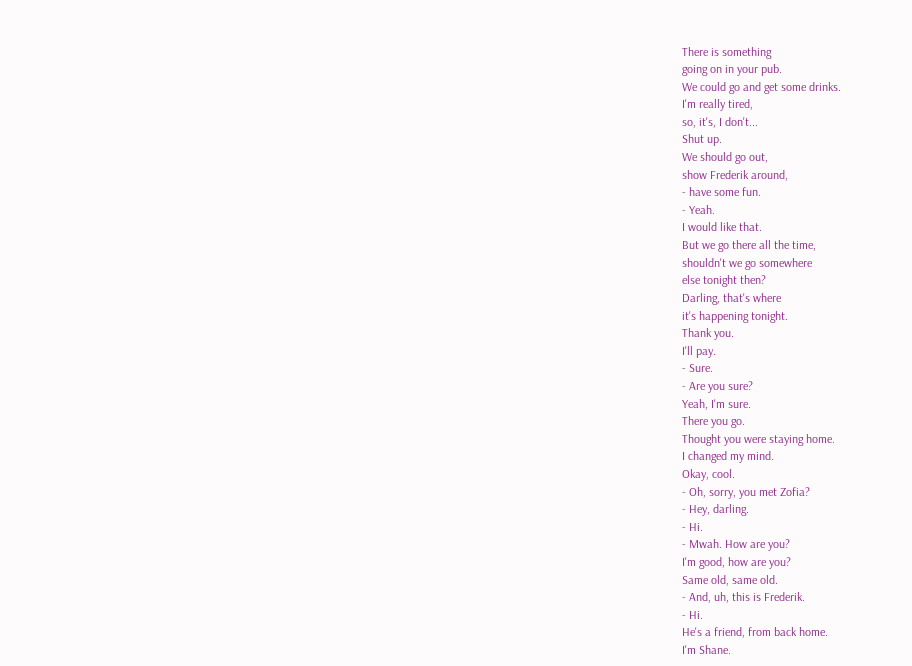There is something
going on in your pub.
We could go and get some drinks.
I'm really tired,
so, it's, I don't...
Shut up.
We should go out,
show Frederik around,
- have some fun.
- Yeah.
I would like that.
But we go there all the time,
shouldn't we go somewhere
else tonight then?
Darling, that's where
it's happening tonight.
Thank you.
I'll pay.
- Sure.
- Are you sure?
Yeah, I'm sure.
There you go.
Thought you were staying home.
I changed my mind.
Okay, cool.
- Oh, sorry, you met Zofia?
- Hey, darling.
- Hi.
- Mwah. How are you?
I'm good, how are you?
Same old, same old.
- And, uh, this is Frederik.
- Hi.
He's a friend, from back home.
I'm Shane.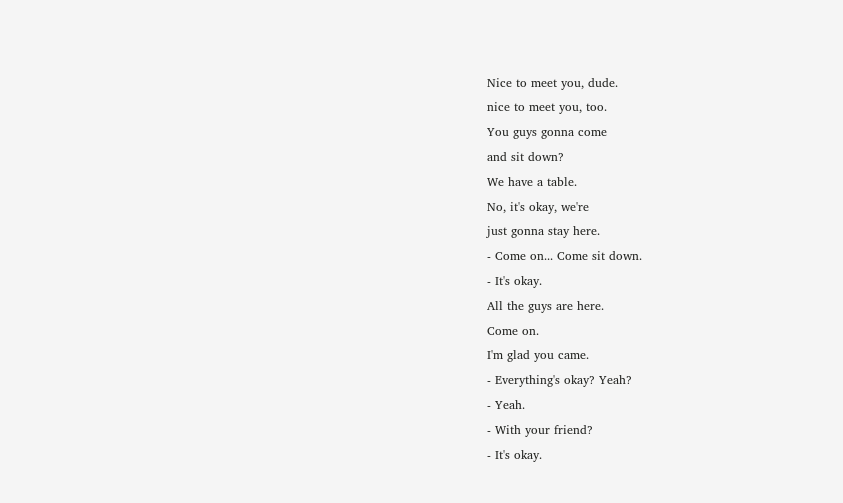Nice to meet you, dude.
nice to meet you, too.
You guys gonna come
and sit down?
We have a table.
No, it's okay, we're
just gonna stay here.
- Come on... Come sit down.
- It's okay.
All the guys are here.
Come on.
I'm glad you came.
- Everything's okay? Yeah?
- Yeah.
- With your friend?
- It's okay.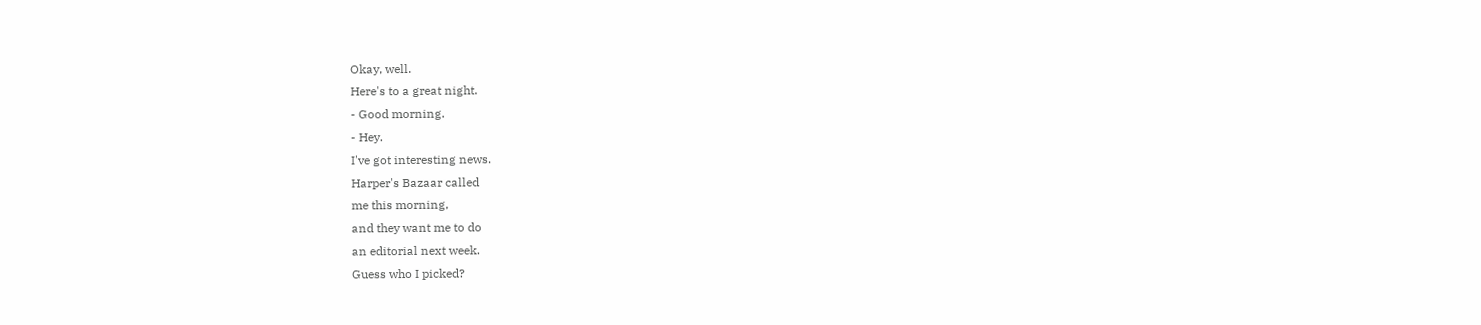Okay, well.
Here's to a great night.
- Good morning.
- Hey.
I've got interesting news.
Harper's Bazaar called
me this morning,
and they want me to do
an editorial next week.
Guess who I picked?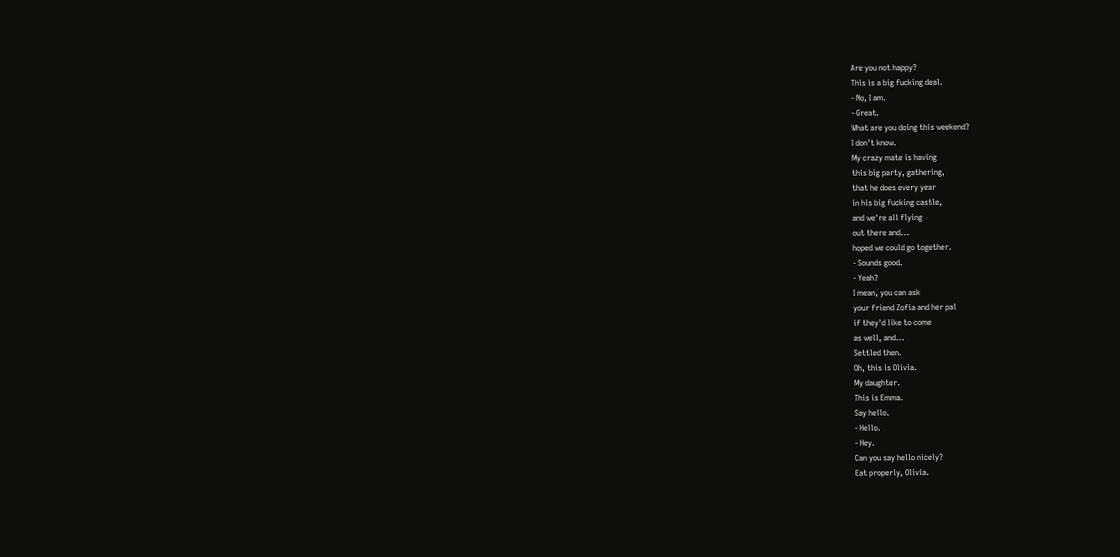Are you not happy?
This is a big fucking deal.
- No, I am.
- Great.
What are you doing this weekend?
I don't know.
My crazy mate is having
this big party, gathering,
that he does every year
in his big fucking castle,
and we're all flying
out there and...
hoped we could go together.
- Sounds good.
- Yeah?
I mean, you can ask
your friend Zofia and her pal
if they'd like to come
as well, and...
Settled then.
Oh, this is Olivia.
My daughter.
This is Emma.
Say hello.
- Hello.
- Hey.
Can you say hello nicely?
Eat properly, Olivia.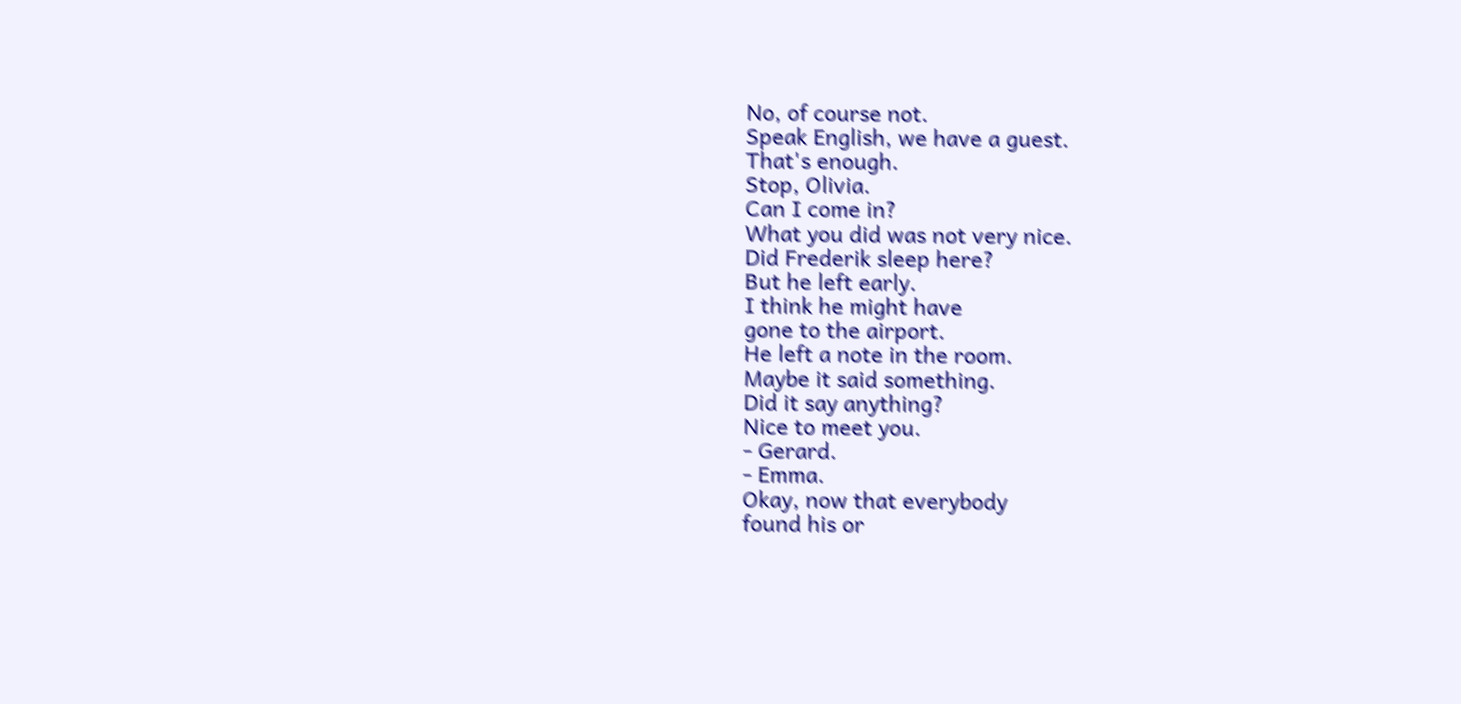No, of course not.
Speak English, we have a guest.
That's enough.
Stop, Olivia.
Can I come in?
What you did was not very nice.
Did Frederik sleep here?
But he left early.
I think he might have
gone to the airport.
He left a note in the room.
Maybe it said something.
Did it say anything?
Nice to meet you.
- Gerard.
- Emma.
Okay, now that everybody
found his or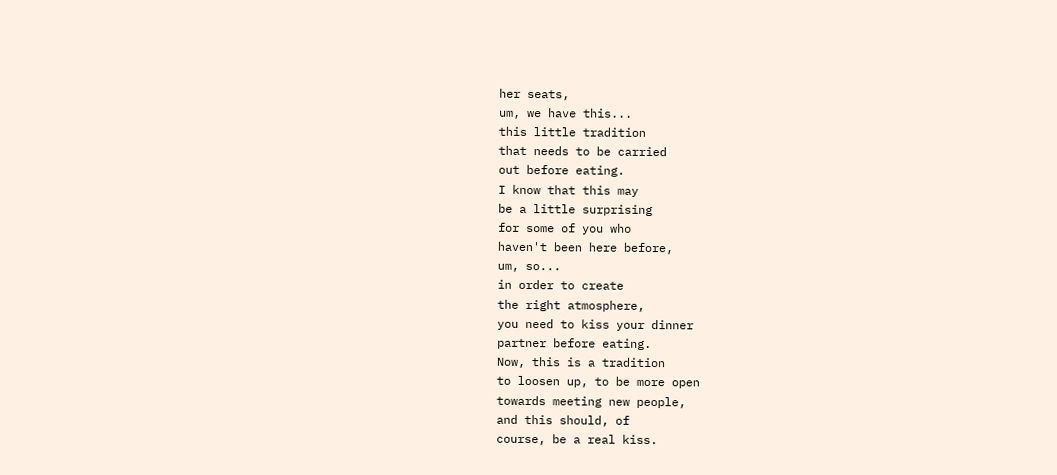her seats,
um, we have this...
this little tradition
that needs to be carried
out before eating.
I know that this may
be a little surprising
for some of you who
haven't been here before,
um, so...
in order to create
the right atmosphere,
you need to kiss your dinner
partner before eating.
Now, this is a tradition
to loosen up, to be more open
towards meeting new people,
and this should, of
course, be a real kiss.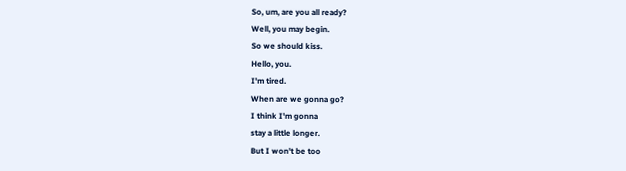So, um, are you all ready?
Well, you may begin.
So we should kiss.
Hello, you.
I'm tired.
When are we gonna go?
I think I'm gonna
stay a little longer.
But I won't be too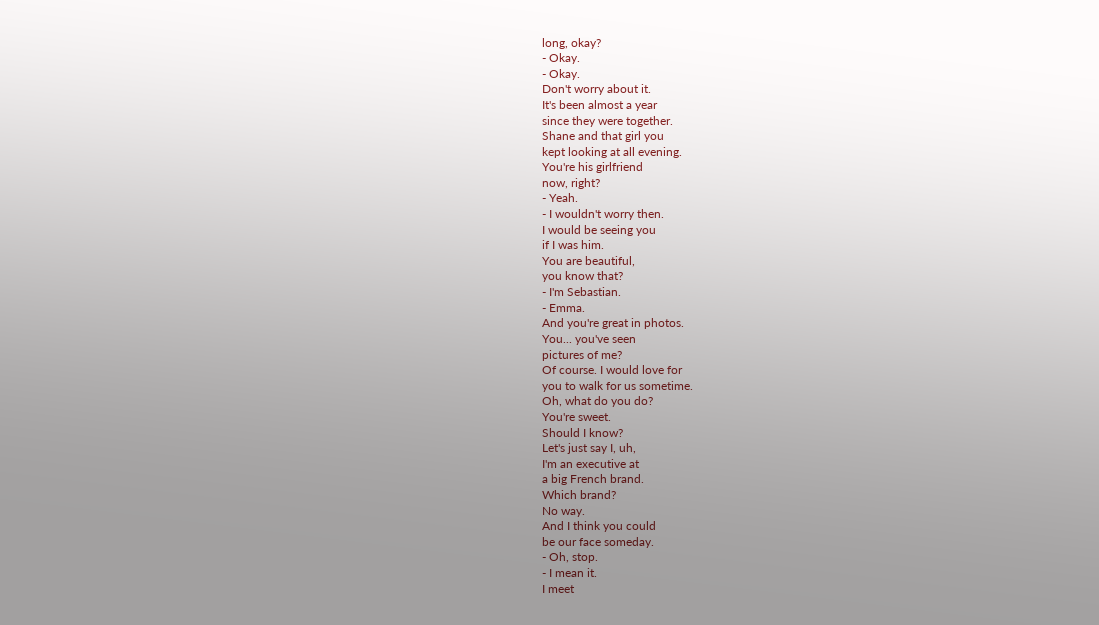long, okay?
- Okay.
- Okay.
Don't worry about it.
It's been almost a year
since they were together.
Shane and that girl you
kept looking at all evening.
You're his girlfriend
now, right?
- Yeah.
- I wouldn't worry then.
I would be seeing you
if I was him.
You are beautiful,
you know that?
- I'm Sebastian.
- Emma.
And you're great in photos.
You... you've seen
pictures of me?
Of course. I would love for
you to walk for us sometime.
Oh, what do you do?
You're sweet.
Should I know?
Let's just say I, uh,
I'm an executive at
a big French brand.
Which brand?
No way.
And I think you could
be our face someday.
- Oh, stop.
- I mean it.
I meet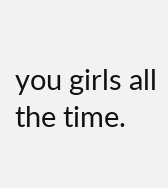you girls all the time.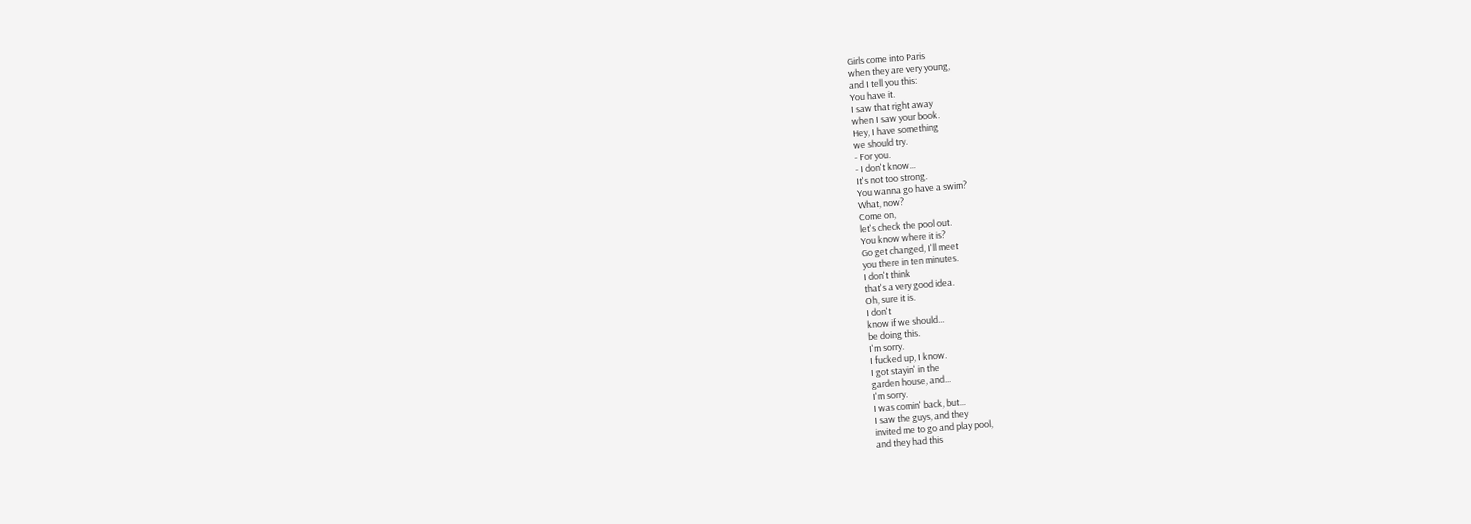Girls come into Paris
when they are very young,
and I tell you this:
You have it.
I saw that right away
when I saw your book.
Hey, I have something
we should try.
- For you.
- I don't know...
It's not too strong.
You wanna go have a swim?
What, now?
Come on,
let's check the pool out.
You know where it is?
Go get changed, I'll meet
you there in ten minutes.
I don't think
that's a very good idea.
Oh, sure it is.
I don't
know if we should...
be doing this.
I'm sorry.
I fucked up, I know.
I got stayin' in the
garden house, and...
I'm sorry.
I was comin' back, but...
I saw the guys, and they
invited me to go and play pool,
and they had this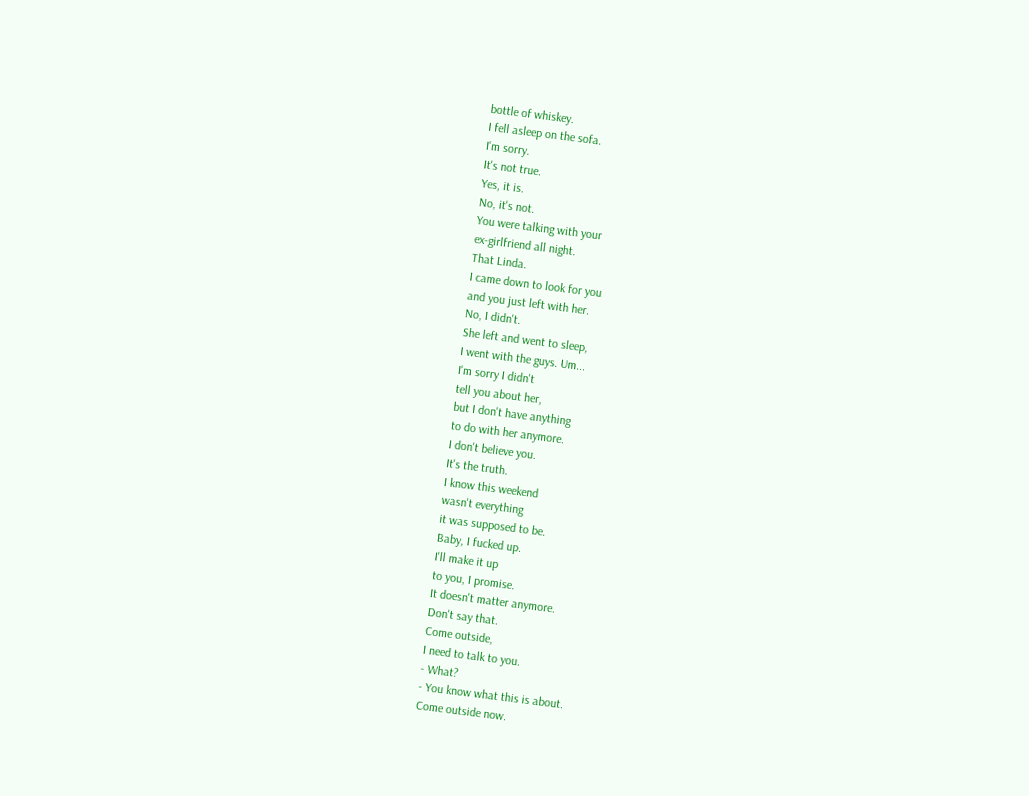bottle of whiskey.
I fell asleep on the sofa.
I'm sorry.
It's not true.
Yes, it is.
No, it's not.
You were talking with your
ex-girlfriend all night.
That Linda.
I came down to look for you
and you just left with her.
No, I didn't.
She left and went to sleep,
I went with the guys. Um...
I'm sorry I didn't
tell you about her,
but I don't have anything
to do with her anymore.
I don't believe you.
It's the truth.
I know this weekend
wasn't everything
it was supposed to be.
Baby, I fucked up.
I'll make it up
to you, I promise.
It doesn't matter anymore.
Don't say that.
Come outside,
I need to talk to you.
- What?
- You know what this is about.
Come outside now.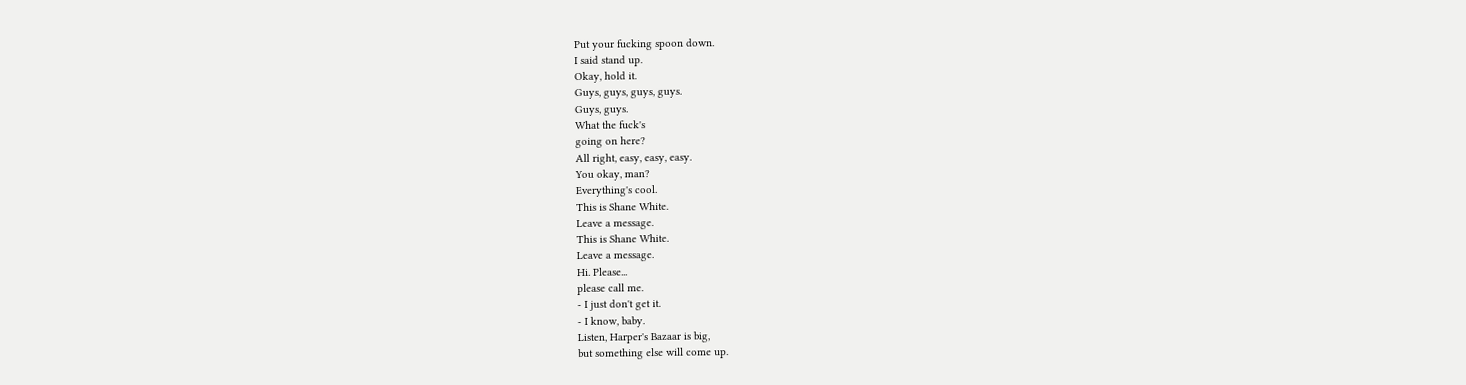Put your fucking spoon down.
I said stand up.
Okay, hold it.
Guys, guys, guys, guys.
Guys, guys.
What the fuck's
going on here?
All right, easy, easy, easy.
You okay, man?
Everything's cool.
This is Shane White.
Leave a message.
This is Shane White.
Leave a message.
Hi. Please...
please call me.
- I just don't get it.
- I know, baby.
Listen, Harper's Bazaar is big,
but something else will come up.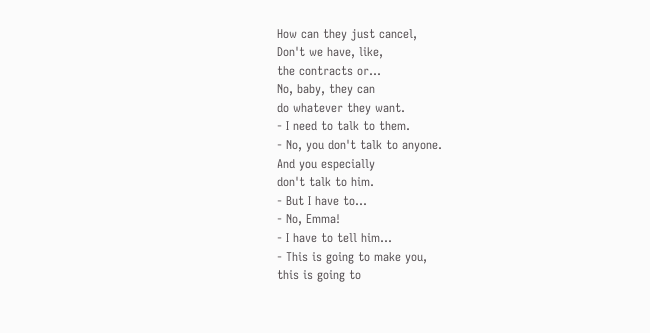How can they just cancel,
Don't we have, like,
the contracts or...
No, baby, they can
do whatever they want.
- I need to talk to them.
- No, you don't talk to anyone.
And you especially
don't talk to him.
- But I have to...
- No, Emma!
- I have to tell him...
- This is going to make you,
this is going to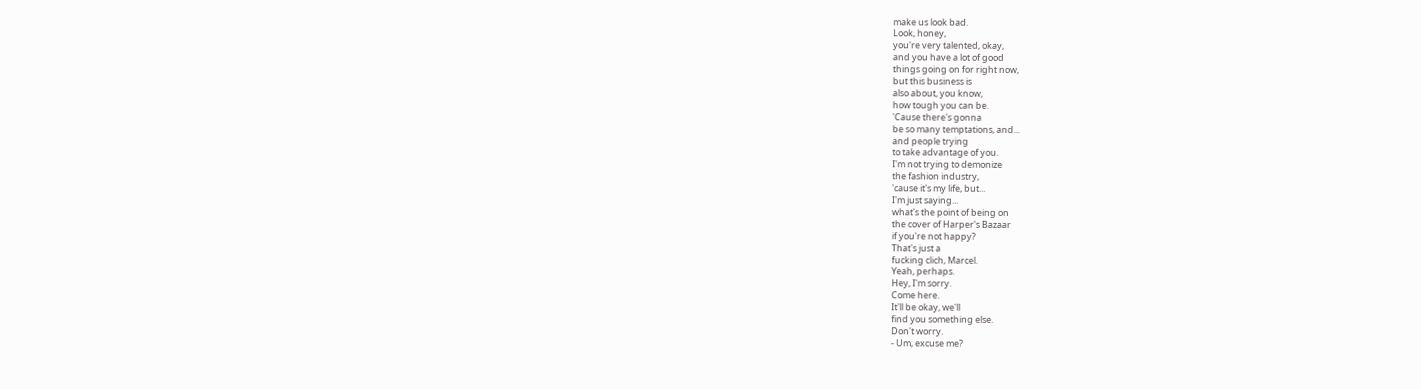make us look bad.
Look, honey,
you're very talented, okay,
and you have a lot of good
things going on for right now,
but this business is
also about, you know,
how tough you can be.
'Cause there's gonna
be so many temptations, and...
and people trying
to take advantage of you.
I'm not trying to demonize
the fashion industry,
'cause it's my life, but...
I'm just saying...
what's the point of being on
the cover of Harper's Bazaar
if you're not happy?
That's just a
fucking clich, Marcel.
Yeah, perhaps.
Hey, I'm sorry.
Come here.
It'll be okay, we'll
find you something else.
Don't worry.
- Um, excuse me?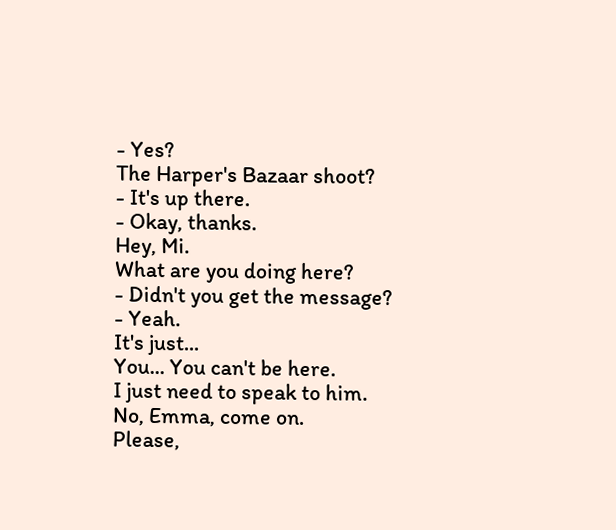- Yes?
The Harper's Bazaar shoot?
- It's up there.
- Okay, thanks.
Hey, Mi.
What are you doing here?
- Didn't you get the message?
- Yeah.
It's just...
You... You can't be here.
I just need to speak to him.
No, Emma, come on.
Please,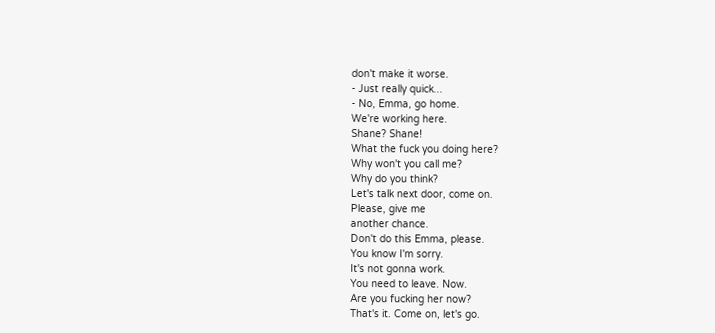don't make it worse.
- Just really quick...
- No, Emma, go home.
We're working here.
Shane? Shane!
What the fuck you doing here?
Why won't you call me?
Why do you think?
Let's talk next door, come on.
Please, give me
another chance.
Don't do this Emma, please.
You know I'm sorry.
It's not gonna work.
You need to leave. Now.
Are you fucking her now?
That's it. Come on, let's go.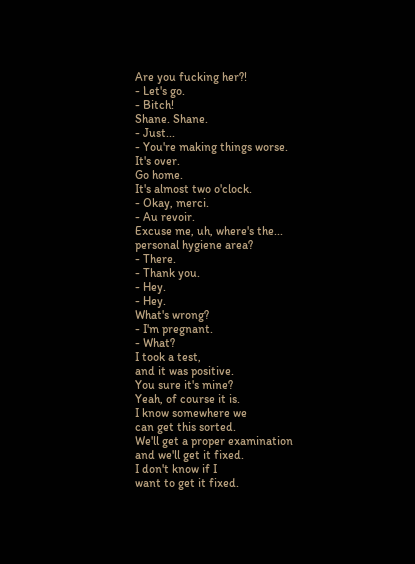Are you fucking her?!
- Let's go.
- Bitch!
Shane. Shane.
- Just...
- You're making things worse.
It's over.
Go home.
It's almost two o'clock.
- Okay, merci.
- Au revoir.
Excuse me, uh, where's the...
personal hygiene area?
- There.
- Thank you.
- Hey.
- Hey.
What's wrong?
- I'm pregnant.
- What?
I took a test,
and it was positive.
You sure it's mine?
Yeah, of course it is.
I know somewhere we
can get this sorted.
We'll get a proper examination
and we'll get it fixed.
I don't know if I
want to get it fixed.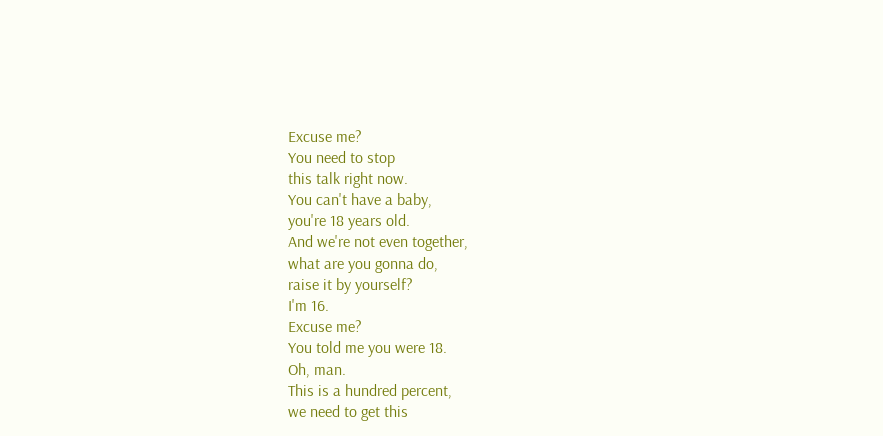Excuse me?
You need to stop
this talk right now.
You can't have a baby,
you're 18 years old.
And we're not even together,
what are you gonna do,
raise it by yourself?
I'm 16.
Excuse me?
You told me you were 18.
Oh, man.
This is a hundred percent,
we need to get this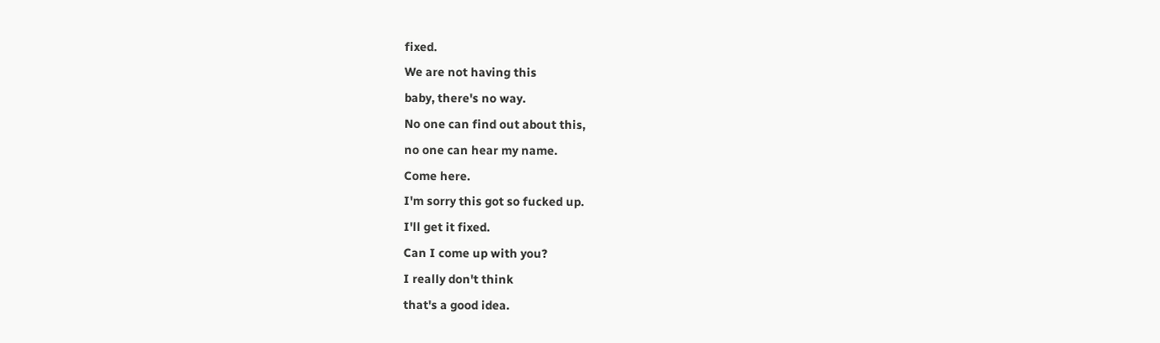fixed.
We are not having this
baby, there's no way.
No one can find out about this,
no one can hear my name.
Come here.
I'm sorry this got so fucked up.
I'll get it fixed.
Can I come up with you?
I really don't think
that's a good idea.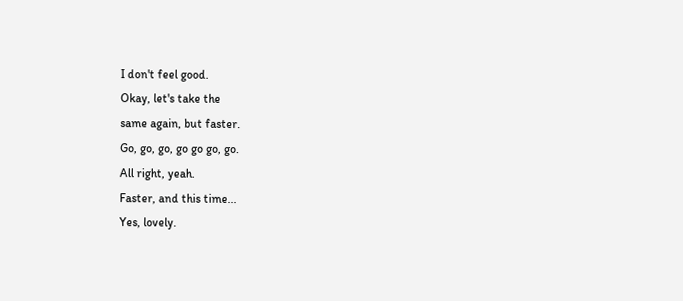I don't feel good.
Okay, let's take the
same again, but faster.
Go, go, go, go go go, go.
All right, yeah.
Faster, and this time...
Yes, lovely.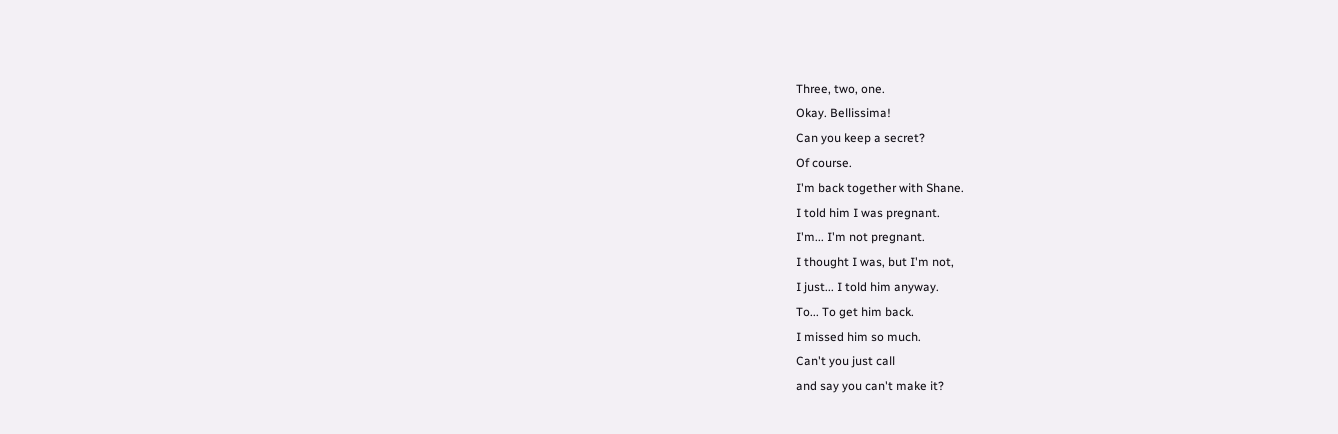Three, two, one.
Okay. Bellissima!
Can you keep a secret?
Of course.
I'm back together with Shane.
I told him I was pregnant.
I'm... I'm not pregnant.
I thought I was, but I'm not,
I just... I told him anyway.
To... To get him back.
I missed him so much.
Can't you just call
and say you can't make it?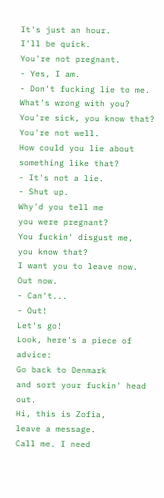It's just an hour.
I'll be quick.
You're not pregnant.
- Yes, I am.
- Don't fucking lie to me.
What's wrong with you?
You're sick, you know that?
You're not well.
How could you lie about
something like that?
- It's not a lie.
- Shut up.
Why'd you tell me
you were pregnant?
You fuckin' disgust me,
you know that?
I want you to leave now.
Out now.
- Can't...
- Out!
Let's go!
Look, here's a piece of advice:
Go back to Denmark
and sort your fuckin' head out.
Hi, this is Zofia,
leave a message.
Call me. I need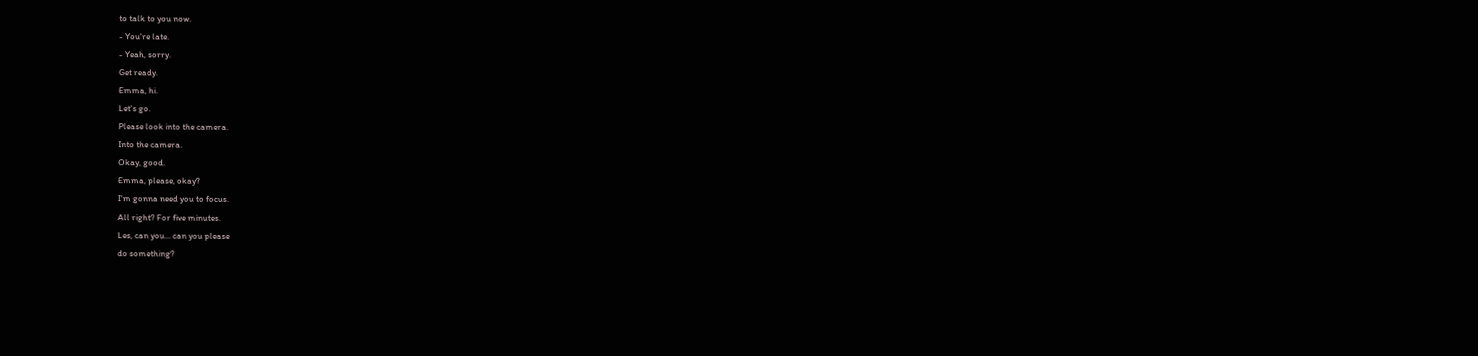to talk to you now.
- You're late.
- Yeah, sorry.
Get ready.
Emma, hi.
Let's go.
Please look into the camera.
Into the camera.
Okay, good.
Emma, please, okay?
I'm gonna need you to focus.
All right? For five minutes.
Les, can you... can you please
do something?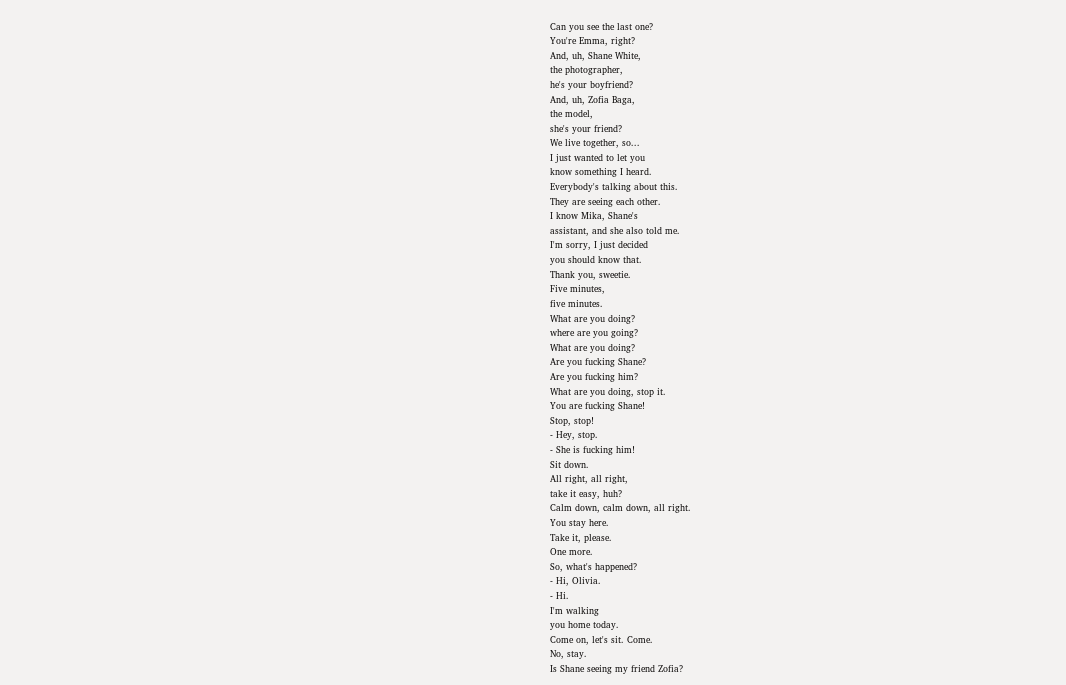Can you see the last one?
You're Emma, right?
And, uh, Shane White,
the photographer,
he's your boyfriend?
And, uh, Zofia Baga,
the model,
she's your friend?
We live together, so...
I just wanted to let you
know something I heard.
Everybody's talking about this.
They are seeing each other.
I know Mika, Shane's
assistant, and she also told me.
I'm sorry, I just decided
you should know that.
Thank you, sweetie.
Five minutes,
five minutes.
What are you doing?
where are you going?
What are you doing?
Are you fucking Shane?
Are you fucking him?
What are you doing, stop it.
You are fucking Shane!
Stop, stop!
- Hey, stop.
- She is fucking him!
Sit down.
All right, all right,
take it easy, huh?
Calm down, calm down, all right.
You stay here.
Take it, please.
One more.
So, what's happened?
- Hi, Olivia.
- Hi.
I'm walking
you home today.
Come on, let's sit. Come.
No, stay.
Is Shane seeing my friend Zofia?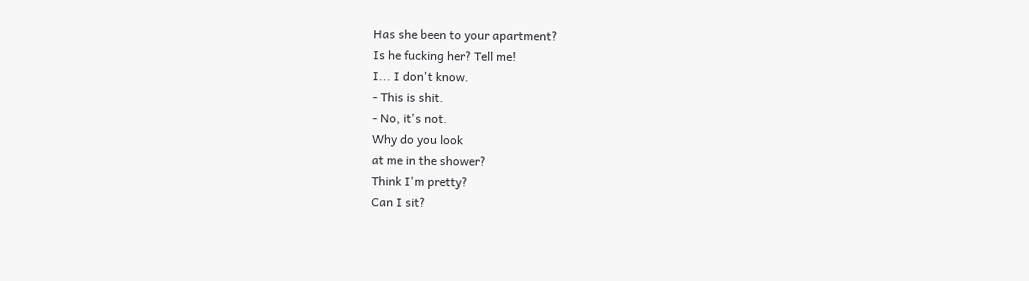Has she been to your apartment?
Is he fucking her? Tell me!
I... I don't know.
- This is shit.
- No, it's not.
Why do you look
at me in the shower?
Think I'm pretty?
Can I sit?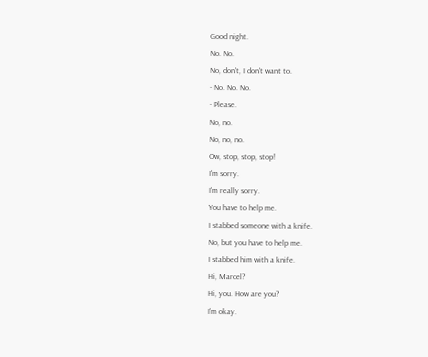Good night.
No. No.
No, don't, I don't want to.
- No. No. No.
- Please.
No, no.
No, no, no.
Ow, stop, stop, stop!
I'm sorry.
I'm really sorry.
You have to help me.
I stabbed someone with a knife.
No, but you have to help me.
I stabbed him with a knife.
Hi, Marcel?
Hi, you. How are you?
I'm okay.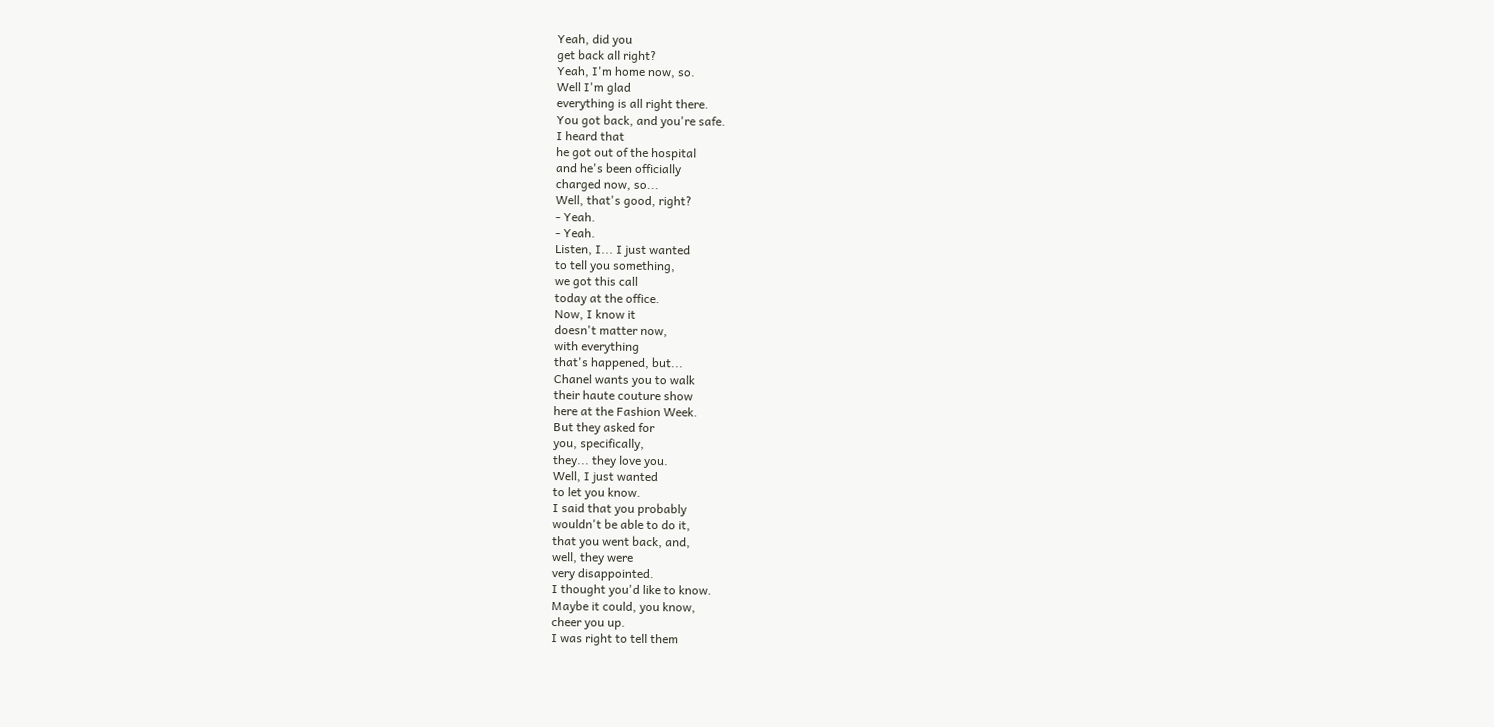Yeah, did you
get back all right?
Yeah, I'm home now, so.
Well I'm glad
everything is all right there.
You got back, and you're safe.
I heard that
he got out of the hospital
and he's been officially
charged now, so...
Well, that's good, right?
- Yeah.
- Yeah.
Listen, I... I just wanted
to tell you something,
we got this call
today at the office.
Now, I know it
doesn't matter now,
with everything
that's happened, but...
Chanel wants you to walk
their haute couture show
here at the Fashion Week.
But they asked for
you, specifically,
they... they love you.
Well, I just wanted
to let you know.
I said that you probably
wouldn't be able to do it,
that you went back, and,
well, they were
very disappointed.
I thought you'd like to know.
Maybe it could, you know,
cheer you up.
I was right to tell them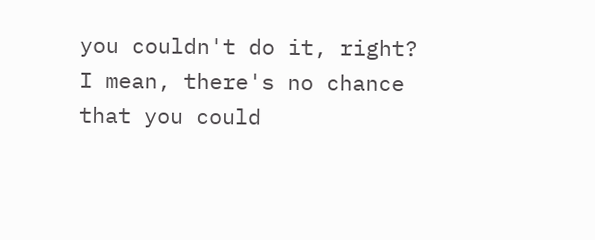you couldn't do it, right?
I mean, there's no chance
that you could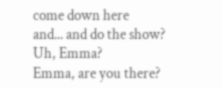come down here
and... and do the show?
Uh, Emma?
Emma, are you there?